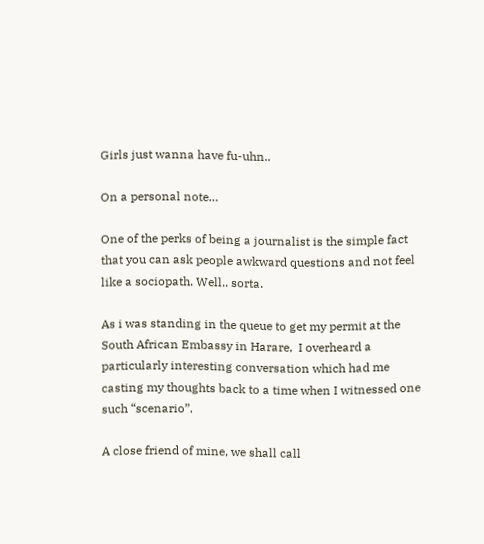Girls just wanna have fu-uhn..

On a personal note…

One of the perks of being a journalist is the simple fact that you can ask people awkward questions and not feel like a sociopath. Well.. sorta.

As i was standing in the queue to get my permit at the South African Embassy in Harare,  I overheard a particularly interesting conversation which had me casting my thoughts back to a time when I witnessed one such “scenario”.

A close friend of mine, we shall call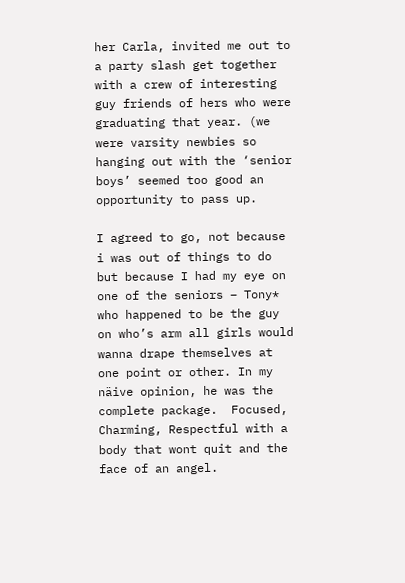her Carla, invited me out to a party slash get together with a crew of interesting guy friends of hers who were graduating that year. (we were varsity newbies so hanging out with the ‘senior boys’ seemed too good an opportunity to pass up.

I agreed to go, not because i was out of things to do but because I had my eye on one of the seniors – Tony* who happened to be the guy on who’s arm all girls would wanna drape themselves at one point or other. In my näive opinion, he was the complete package.  Focused, Charming, Respectful with a body that wont quit and the face of an angel.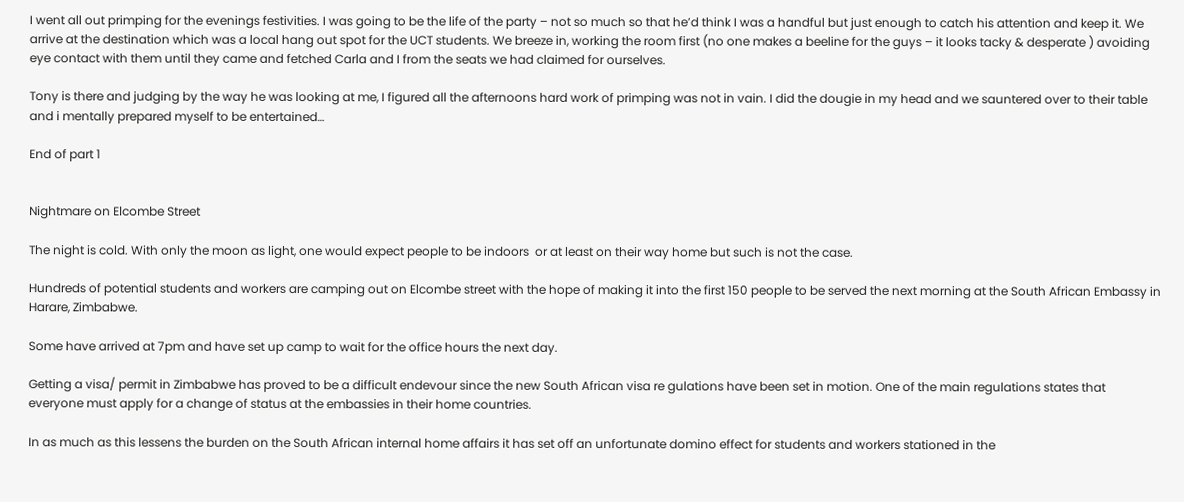I went all out primping for the evenings festivities. I was going to be the life of the party – not so much so that he’d think I was a handful but just enough to catch his attention and keep it. We arrive at the destination which was a local hang out spot for the UCT students. We breeze in, working the room first (no one makes a beeline for the guys – it looks tacky & desperate ) avoiding eye contact with them until they came and fetched Carla and I from the seats we had claimed for ourselves.

Tony is there and judging by the way he was looking at me, I figured all the afternoons hard work of primping was not in vain. I did the dougie in my head and we sauntered over to their table and i mentally prepared myself to be entertained…

End of part 1


Nightmare on Elcombe Street

The night is cold. With only the moon as light, one would expect people to be indoors  or at least on their way home but such is not the case.

Hundreds of potential students and workers are camping out on Elcombe street with the hope of making it into the first 150 people to be served the next morning at the South African Embassy in Harare, Zimbabwe.

Some have arrived at 7pm and have set up camp to wait for the office hours the next day.

Getting a visa/ permit in Zimbabwe has proved to be a difficult endevour since the new South African visa re gulations have been set in motion. One of the main regulations states that everyone must apply for a change of status at the embassies in their home countries.

In as much as this lessens the burden on the South African internal home affairs it has set off an unfortunate domino effect for students and workers stationed in the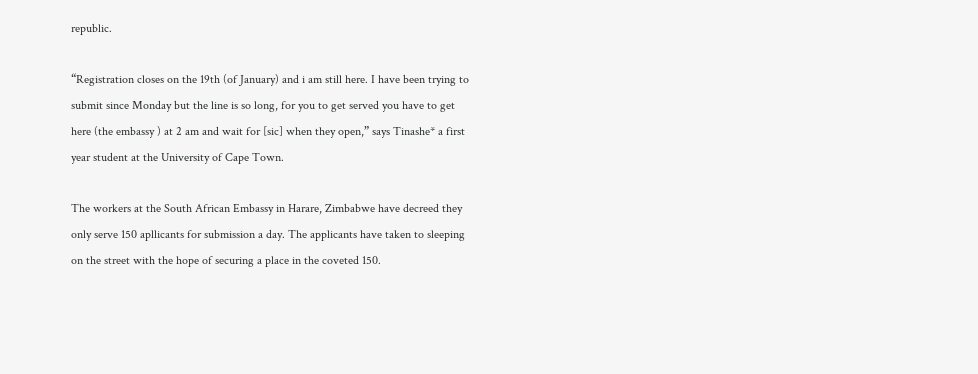republic.

“Registration closes on the 19th (of January) and i am still here. I have been trying to submit since Monday but the line is so long, for you to get served you have to get here (the embassy ) at 2 am and wait for [sic] when they open,” says Tinashe* a first year student at the University of Cape Town.

The workers at the South African Embassy in Harare, Zimbabwe have decreed they only serve 150 apllicants for submission a day. The applicants have taken to sleeping on the street with the hope of securing a place in the coveted 150.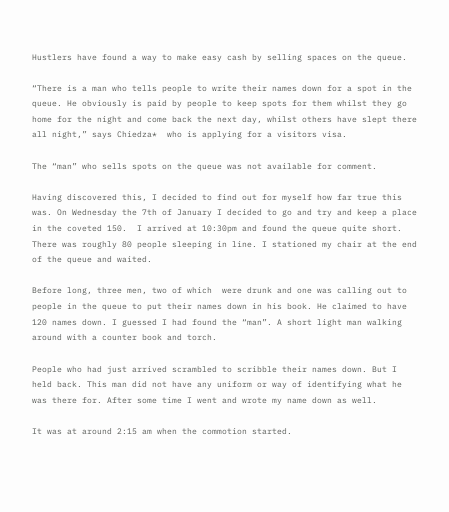Hustlers have found a way to make easy cash by selling spaces on the queue.

“There is a man who tells people to write their names down for a spot in the queue. He obviously is paid by people to keep spots for them whilst they go home for the night and come back the next day, whilst others have slept there all night,” says Chiedza*  who is applying for a visitors visa.

The “man” who sells spots on the queue was not available for comment.

Having discovered this, I decided to find out for myself how far true this was. On Wednesday the 7th of January I decided to go and try and keep a place in the coveted 150.  I arrived at 10:30pm and found the queue quite short. There was roughly 80 people sleeping in line. I stationed my chair at the end of the queue and waited.

Before long, three men, two of which  were drunk and one was calling out to people in the queue to put their names down in his book. He claimed to have 120 names down. I guessed I had found the “man”. A short light man walking around with a counter book and torch.

People who had just arrived scrambled to scribble their names down. But I held back. This man did not have any uniform or way of identifying what he was there for. After some time I went and wrote my name down as well.

It was at around 2:15 am when the commotion started.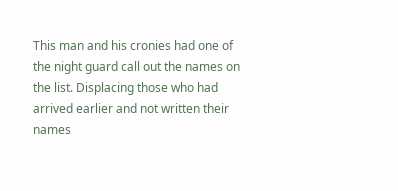This man and his cronies had one of the night guard call out the names on the list. Displacing those who had arrived earlier and not written their names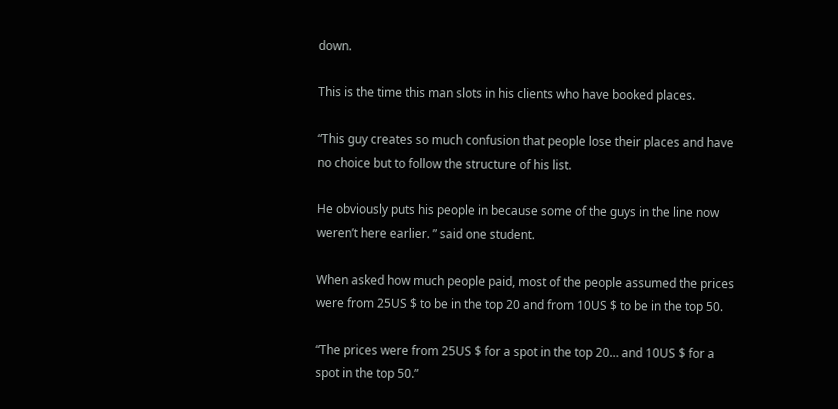down.

This is the time this man slots in his clients who have booked places.

“This guy creates so much confusion that people lose their places and have no choice but to follow the structure of his list.

He obviously puts his people in because some of the guys in the line now weren’t here earlier. ” said one student.

When asked how much people paid, most of the people assumed the prices were from 25US $ to be in the top 20 and from 10US $ to be in the top 50.

“The prices were from 25US $ for a spot in the top 20… and 10US $ for a spot in the top 50.”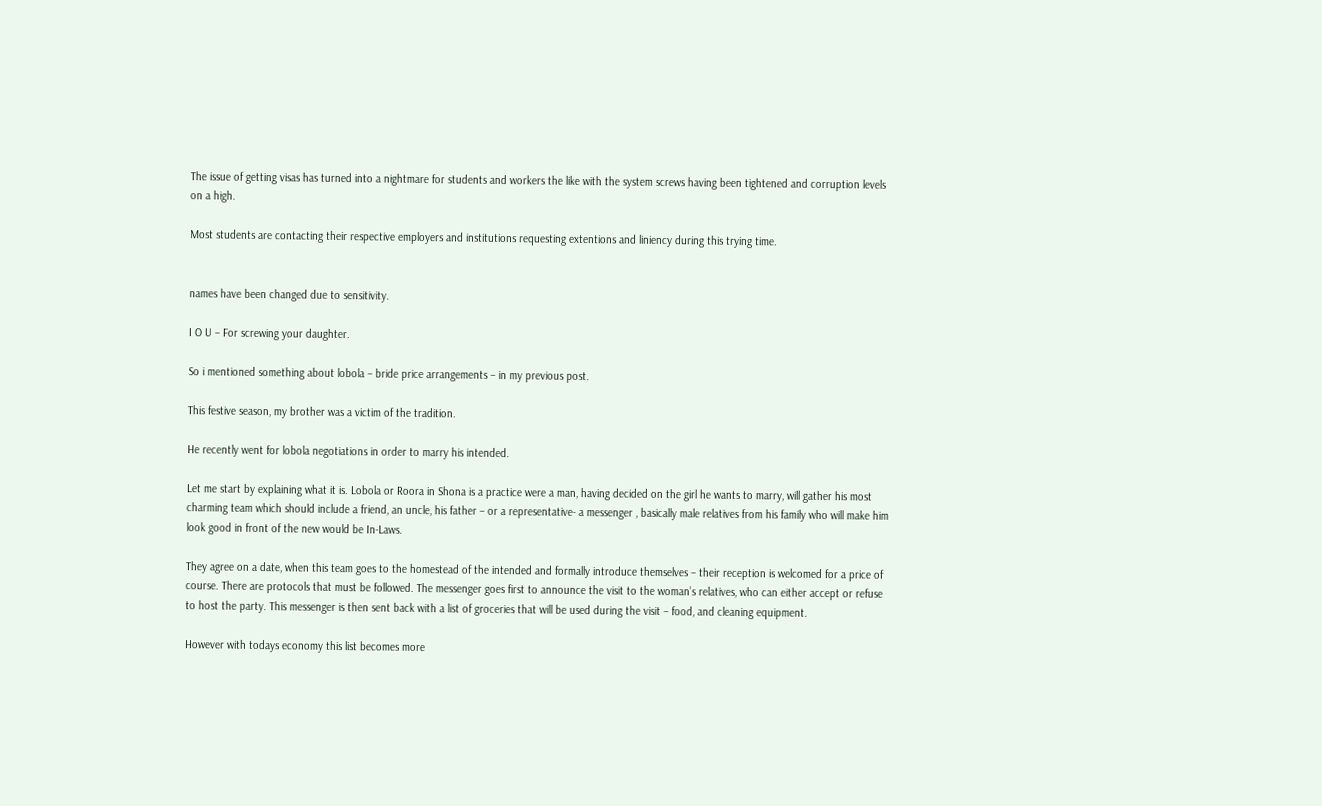The issue of getting visas has turned into a nightmare for students and workers the like with the system screws having been tightened and corruption levels on a high.

Most students are contacting their respective employers and institutions requesting extentions and liniency during this trying time.


names have been changed due to sensitivity.

I O U – For screwing your daughter.

So i mentioned something about lobola – bride price arrangements – in my previous post.

This festive season, my brother was a victim of the tradition.

He recently went for lobola negotiations in order to marry his intended.

Let me start by explaining what it is. Lobola or Roora in Shona is a practice were a man, having decided on the girl he wants to marry, will gather his most charming team which should include a friend, an uncle, his father – or a representative- a messenger , basically male relatives from his family who will make him look good in front of the new would be In-Laws.

They agree on a date, when this team goes to the homestead of the intended and formally introduce themselves – their reception is welcomed for a price of course. There are protocols that must be followed. The messenger goes first to announce the visit to the woman’s relatives, who can either accept or refuse to host the party. This messenger is then sent back with a list of groceries that will be used during the visit – food, and cleaning equipment.

However with todays economy this list becomes more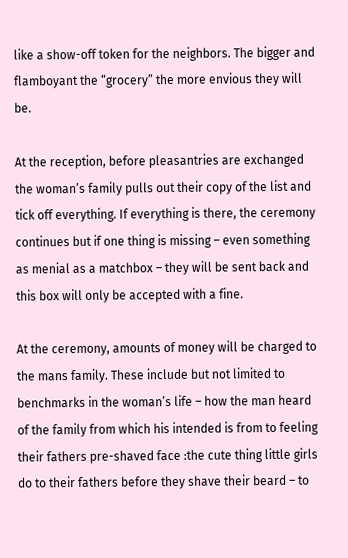like a show-off token for the neighbors. The bigger and flamboyant the “grocery” the more envious they will be.

At the reception, before pleasantries are exchanged the woman’s family pulls out their copy of the list and tick off everything. If everything is there, the ceremony continues but if one thing is missing – even something as menial as a matchbox – they will be sent back and this box will only be accepted with a fine.

At the ceremony, amounts of money will be charged to the mans family. These include but not limited to benchmarks in the woman’s life – how the man heard of the family from which his intended is from to feeling their fathers pre-shaved face :the cute thing little girls do to their fathers before they shave their beard – to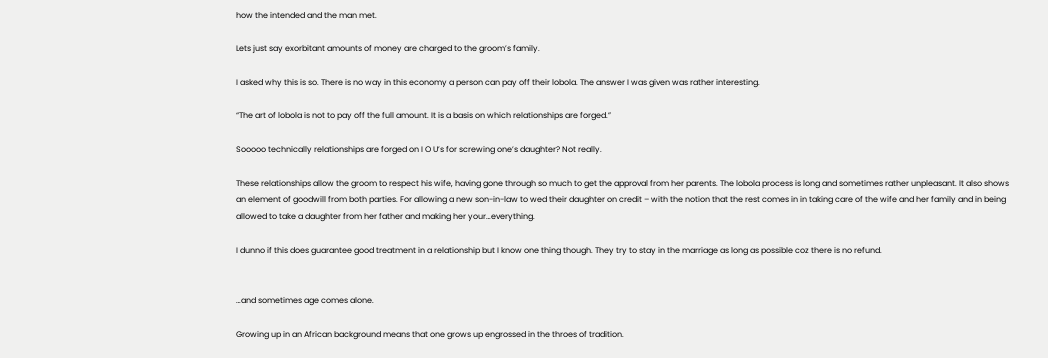how the intended and the man met.

Lets just say exorbitant amounts of money are charged to the groom’s family.

I asked why this is so. There is no way in this economy a person can pay off their lobola. The answer I was given was rather interesting.

“The art of lobola is not to pay off the full amount. It is a basis on which relationships are forged.”

Sooooo technically relationships are forged on I O U’s for screwing one’s daughter? Not really.

These relationships allow the groom to respect his wife, having gone through so much to get the approval from her parents. The lobola process is long and sometimes rather unpleasant. It also shows an element of goodwill from both parties. For allowing a new son-in-law to wed their daughter on credit – with the notion that the rest comes in in taking care of the wife and her family and in being allowed to take a daughter from her father and making her your…everything.

I dunno if this does guarantee good treatment in a relationship but I know one thing though. They try to stay in the marriage as long as possible coz there is no refund.


…and sometimes age comes alone.

Growing up in an African background means that one grows up engrossed in the throes of tradition.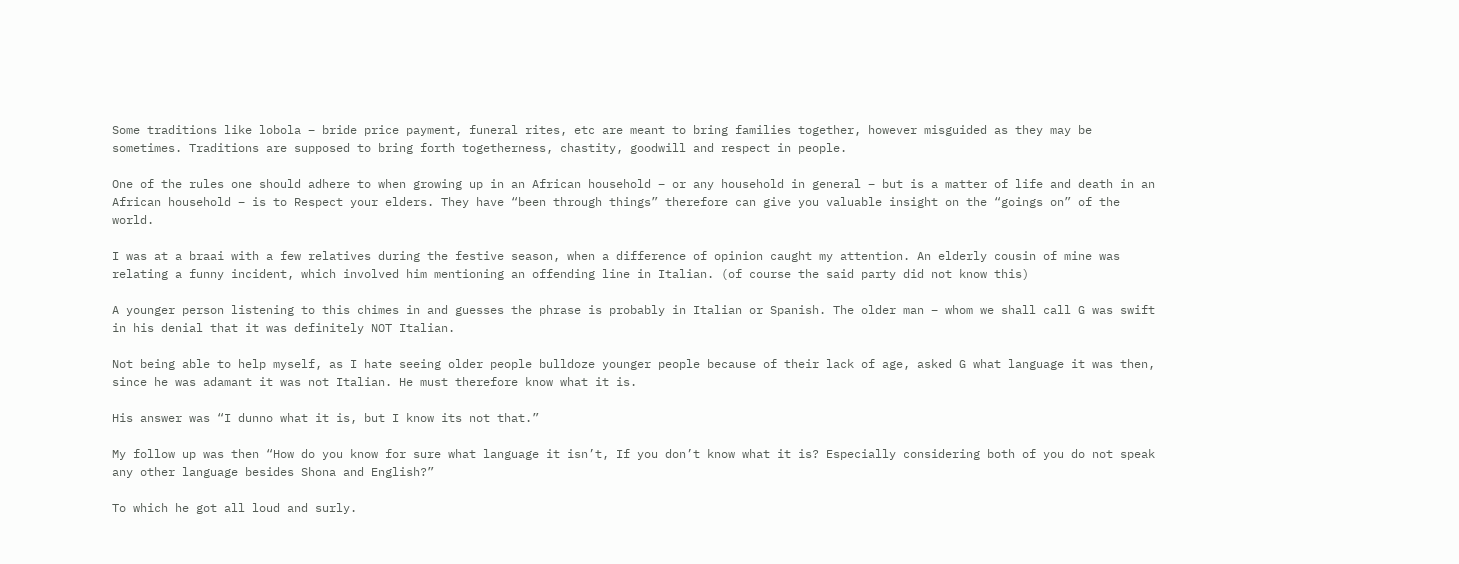Some traditions like lobola – bride price payment, funeral rites, etc are meant to bring families together, however misguided as they may be sometimes. Traditions are supposed to bring forth togetherness, chastity, goodwill and respect in people.

One of the rules one should adhere to when growing up in an African household – or any household in general – but is a matter of life and death in an African household – is to Respect your elders. They have “been through things” therefore can give you valuable insight on the “goings on” of the world.

I was at a braai with a few relatives during the festive season, when a difference of opinion caught my attention. An elderly cousin of mine was relating a funny incident, which involved him mentioning an offending line in Italian. (of course the said party did not know this)

A younger person listening to this chimes in and guesses the phrase is probably in Italian or Spanish. The older man – whom we shall call G was swift in his denial that it was definitely NOT Italian.

Not being able to help myself, as I hate seeing older people bulldoze younger people because of their lack of age, asked G what language it was then, since he was adamant it was not Italian. He must therefore know what it is.

His answer was “I dunno what it is, but I know its not that.”

My follow up was then “How do you know for sure what language it isn’t, If you don’t know what it is? Especially considering both of you do not speak any other language besides Shona and English?”

To which he got all loud and surly.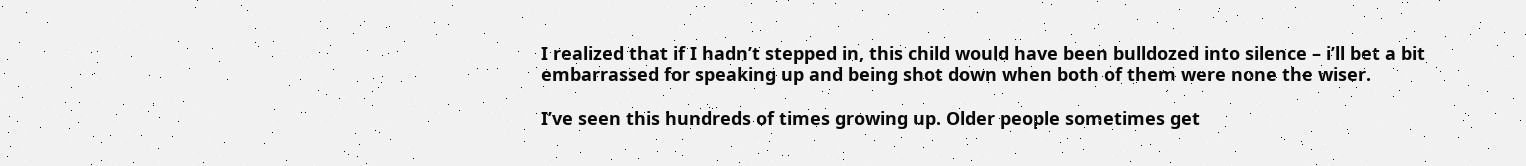I realized that if I hadn’t stepped in, this child would have been bulldozed into silence – i’ll bet a bit embarrassed for speaking up and being shot down when both of them were none the wiser.

I’ve seen this hundreds of times growing up. Older people sometimes get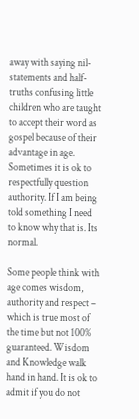away with saying nil-statements and half-truths confusing little children who are taught to accept their word as gospel because of their advantage in age. Sometimes it is ok to respectfully question authority. If I am being told something I need to know why that is. Its normal.

Some people think with age comes wisdom, authority and respect – which is true most of the time but not 100% guaranteed. Wisdom and Knowledge walk hand in hand. It is ok to admit if you do not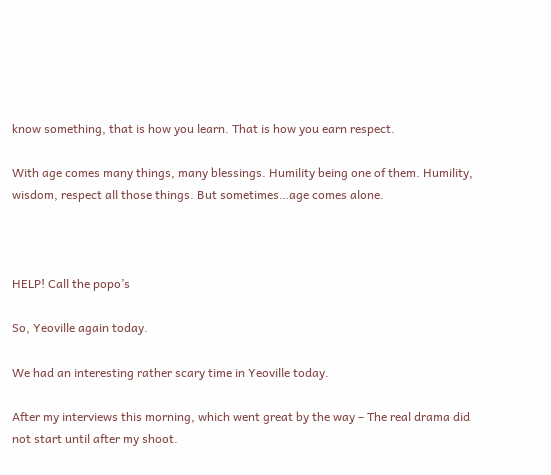know something, that is how you learn. That is how you earn respect.

With age comes many things, many blessings. Humility being one of them. Humility, wisdom, respect all those things. But sometimes…age comes alone.



HELP! Call the popo’s

So, Yeoville again today.

We had an interesting rather scary time in Yeoville today.

After my interviews this morning, which went great by the way – The real drama did not start until after my shoot.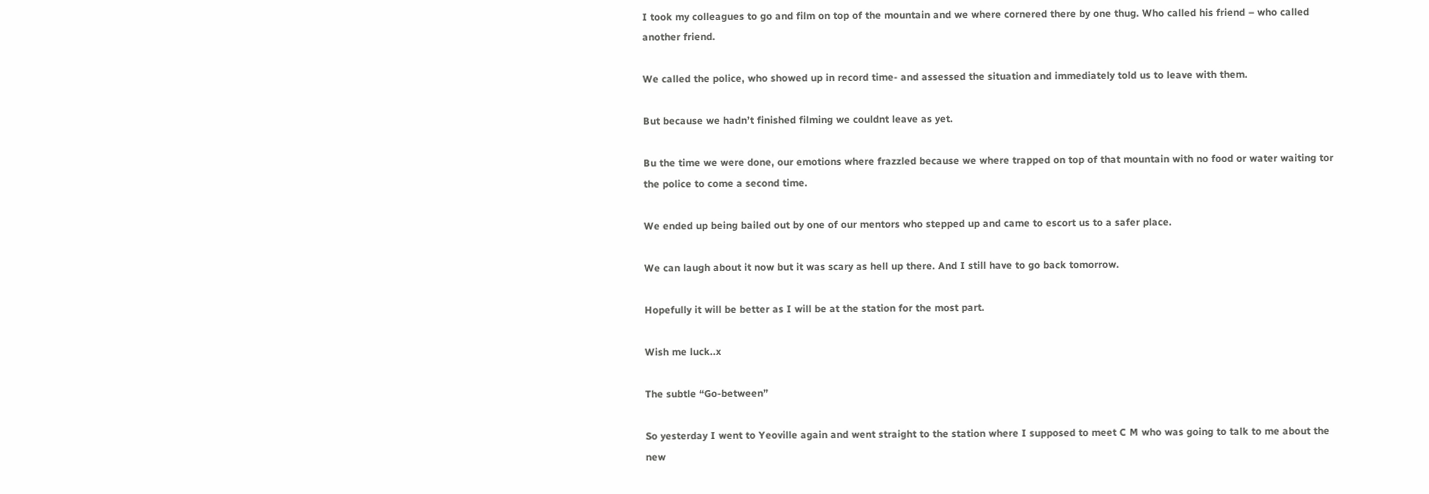I took my colleagues to go and film on top of the mountain and we where cornered there by one thug. Who called his friend – who called another friend.

We called the police, who showed up in record time- and assessed the situation and immediately told us to leave with them.

But because we hadn’t finished filming we couldnt leave as yet.

Bu the time we were done, our emotions where frazzled because we where trapped on top of that mountain with no food or water waiting tor the police to come a second time.

We ended up being bailed out by one of our mentors who stepped up and came to escort us to a safer place.

We can laugh about it now but it was scary as hell up there. And I still have to go back tomorrow.

Hopefully it will be better as I will be at the station for the most part.

Wish me luck..x

The subtle “Go-between”

So yesterday I went to Yeoville again and went straight to the station where I supposed to meet C M who was going to talk to me about the new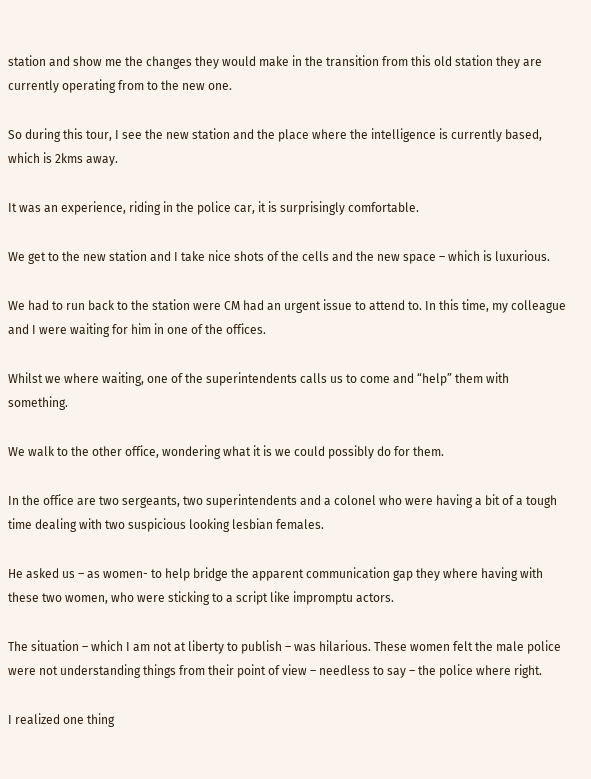station and show me the changes they would make in the transition from this old station they are currently operating from to the new one.

So during this tour, I see the new station and the place where the intelligence is currently based, which is 2kms away.

It was an experience, riding in the police car, it is surprisingly comfortable.

We get to the new station and I take nice shots of the cells and the new space – which is luxurious.

We had to run back to the station were CM had an urgent issue to attend to. In this time, my colleague and I were waiting for him in one of the offices.

Whilst we where waiting, one of the superintendents calls us to come and “help” them with something.

We walk to the other office, wondering what it is we could possibly do for them.

In the office are two sergeants, two superintendents and a colonel who were having a bit of a tough time dealing with two suspicious looking lesbian females.

He asked us – as women- to help bridge the apparent communication gap they where having with these two women, who were sticking to a script like impromptu actors.

The situation – which I am not at liberty to publish – was hilarious. These women felt the male police were not understanding things from their point of view – needless to say – the police where right.

I realized one thing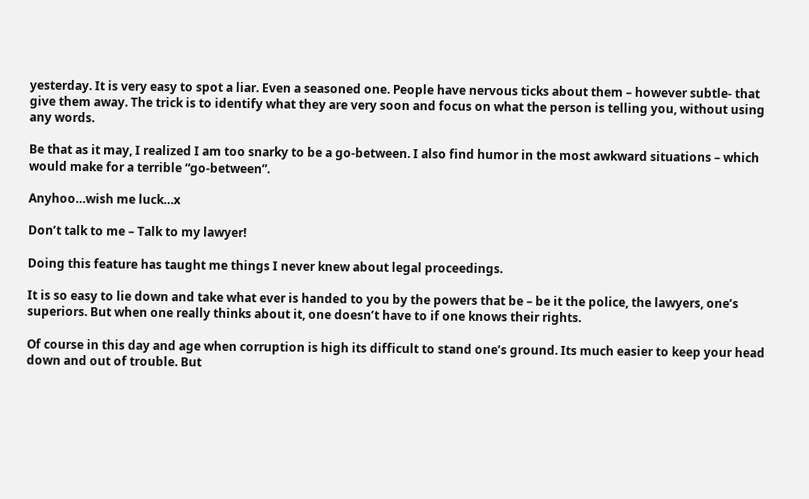yesterday. It is very easy to spot a liar. Even a seasoned one. People have nervous ticks about them – however subtle- that give them away. The trick is to identify what they are very soon and focus on what the person is telling you, without using any words.

Be that as it may, I realized I am too snarky to be a go-between. I also find humor in the most awkward situations – which would make for a terrible “go-between”.

Anyhoo…wish me luck…x

Don’t talk to me – Talk to my lawyer!

Doing this feature has taught me things I never knew about legal proceedings.

It is so easy to lie down and take what ever is handed to you by the powers that be – be it the police, the lawyers, one’s superiors. But when one really thinks about it, one doesn’t have to if one knows their rights.

Of course in this day and age when corruption is high its difficult to stand one’s ground. Its much easier to keep your head down and out of trouble. But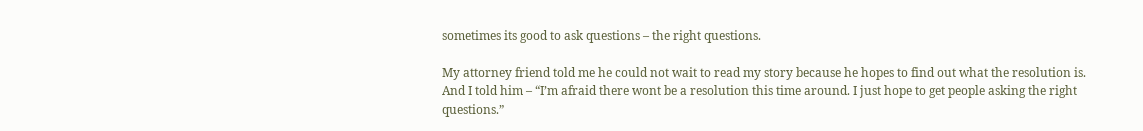sometimes its good to ask questions – the right questions.

My attorney friend told me he could not wait to read my story because he hopes to find out what the resolution is. And I told him – “I’m afraid there wont be a resolution this time around. I just hope to get people asking the right questions.”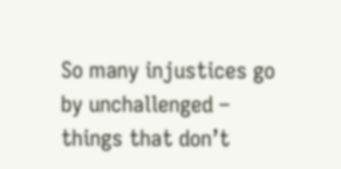So many injustices go by unchallenged – things that don’t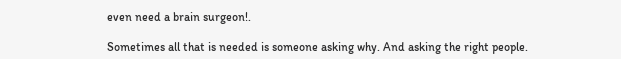even need a brain surgeon!.

Sometimes all that is needed is someone asking why. And asking the right people.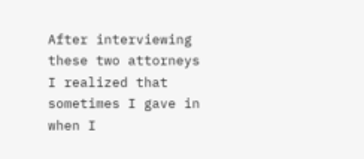After interviewing these two attorneys I realized that sometimes I gave in when I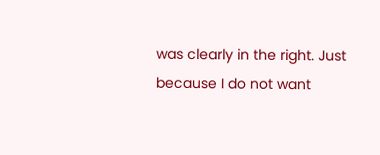was clearly in the right. Just because I do not want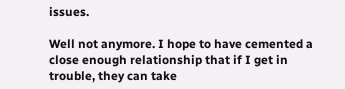issues.

Well not anymore. I hope to have cemented a close enough relationship that if I get in trouble, they can take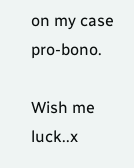on my case pro-bono.

Wish me luck..x